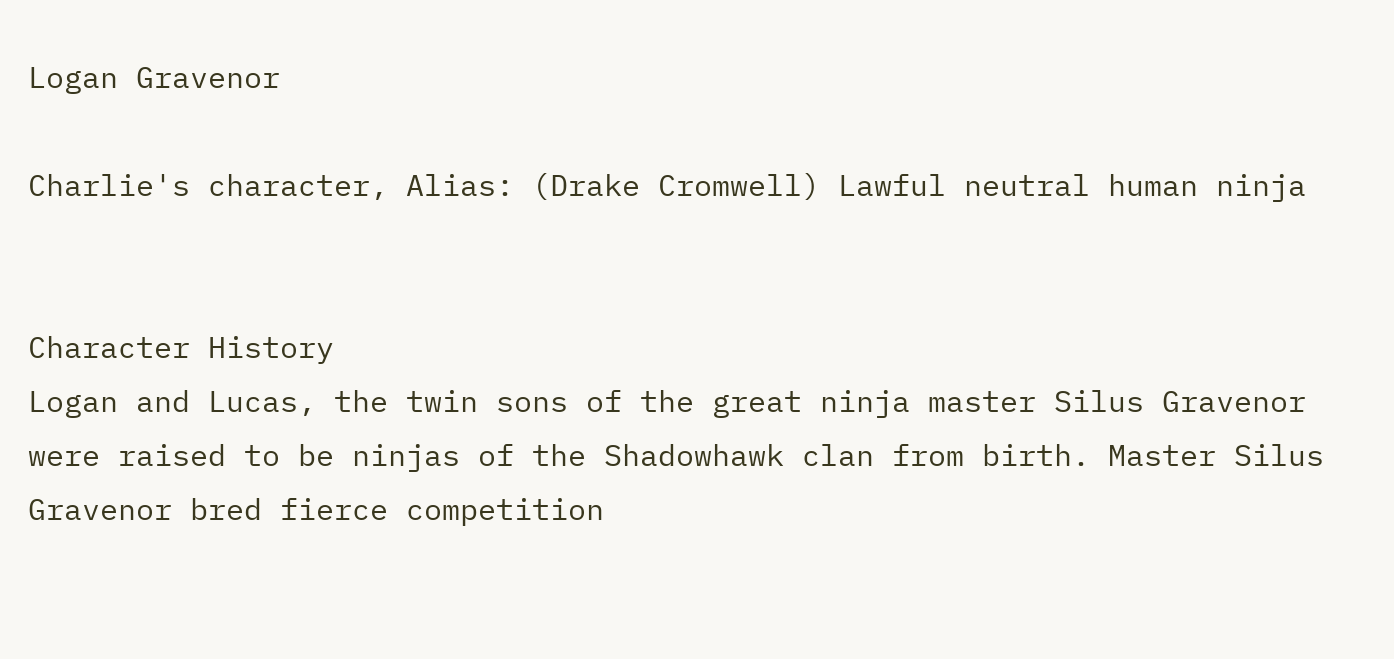Logan Gravenor

Charlie's character, Alias: (Drake Cromwell) Lawful neutral human ninja


Character History
Logan and Lucas, the twin sons of the great ninja master Silus Gravenor were raised to be ninjas of the Shadowhawk clan from birth. Master Silus Gravenor bred fierce competition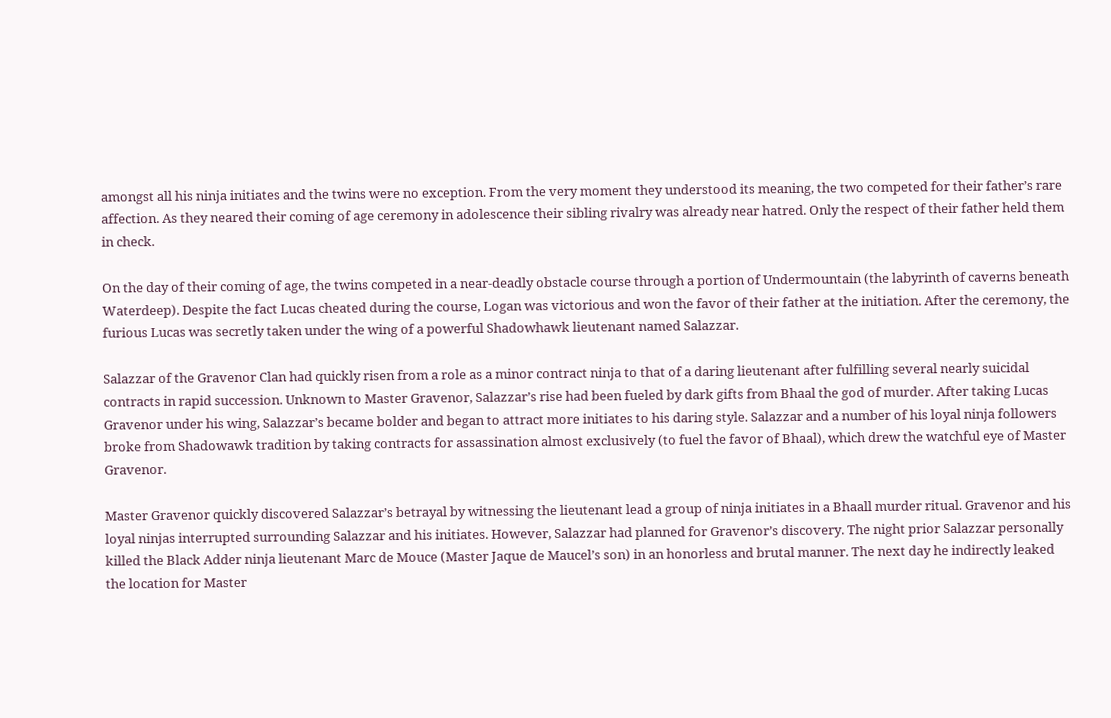amongst all his ninja initiates and the twins were no exception. From the very moment they understood its meaning, the two competed for their father’s rare affection. As they neared their coming of age ceremony in adolescence their sibling rivalry was already near hatred. Only the respect of their father held them in check.

On the day of their coming of age, the twins competed in a near-deadly obstacle course through a portion of Undermountain (the labyrinth of caverns beneath Waterdeep). Despite the fact Lucas cheated during the course, Logan was victorious and won the favor of their father at the initiation. After the ceremony, the furious Lucas was secretly taken under the wing of a powerful Shadowhawk lieutenant named Salazzar.

Salazzar of the Gravenor Clan had quickly risen from a role as a minor contract ninja to that of a daring lieutenant after fulfilling several nearly suicidal contracts in rapid succession. Unknown to Master Gravenor, Salazzar’s rise had been fueled by dark gifts from Bhaal the god of murder. After taking Lucas Gravenor under his wing, Salazzar’s became bolder and began to attract more initiates to his daring style. Salazzar and a number of his loyal ninja followers broke from Shadowawk tradition by taking contracts for assassination almost exclusively (to fuel the favor of Bhaal), which drew the watchful eye of Master Gravenor.

Master Gravenor quickly discovered Salazzar’s betrayal by witnessing the lieutenant lead a group of ninja initiates in a Bhaall murder ritual. Gravenor and his loyal ninjas interrupted surrounding Salazzar and his initiates. However, Salazzar had planned for Gravenor’s discovery. The night prior Salazzar personally killed the Black Adder ninja lieutenant Marc de Mouce (Master Jaque de Maucel’s son) in an honorless and brutal manner. The next day he indirectly leaked the location for Master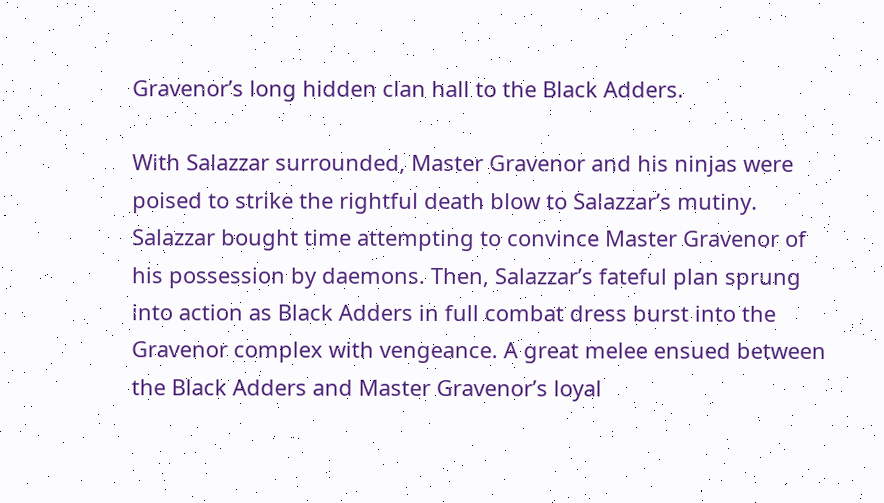Gravenor’s long hidden clan hall to the Black Adders.

With Salazzar surrounded, Master Gravenor and his ninjas were poised to strike the rightful death blow to Salazzar’s mutiny. Salazzar bought time attempting to convince Master Gravenor of his possession by daemons. Then, Salazzar’s fateful plan sprung into action as Black Adders in full combat dress burst into the Gravenor complex with vengeance. A great melee ensued between the Black Adders and Master Gravenor’s loyal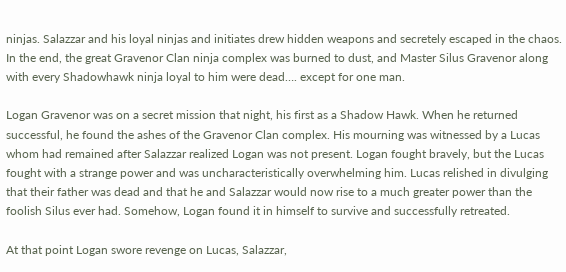ninjas. Salazzar and his loyal ninjas and initiates drew hidden weapons and secretely escaped in the chaos. In the end, the great Gravenor Clan ninja complex was burned to dust, and Master Silus Gravenor along with every Shadowhawk ninja loyal to him were dead…. except for one man.

Logan Gravenor was on a secret mission that night, his first as a Shadow Hawk. When he returned successful, he found the ashes of the Gravenor Clan complex. His mourning was witnessed by a Lucas whom had remained after Salazzar realized Logan was not present. Logan fought bravely, but the Lucas fought with a strange power and was uncharacteristically overwhelming him. Lucas relished in divulging that their father was dead and that he and Salazzar would now rise to a much greater power than the foolish Silus ever had. Somehow, Logan found it in himself to survive and successfully retreated.

At that point Logan swore revenge on Lucas, Salazzar,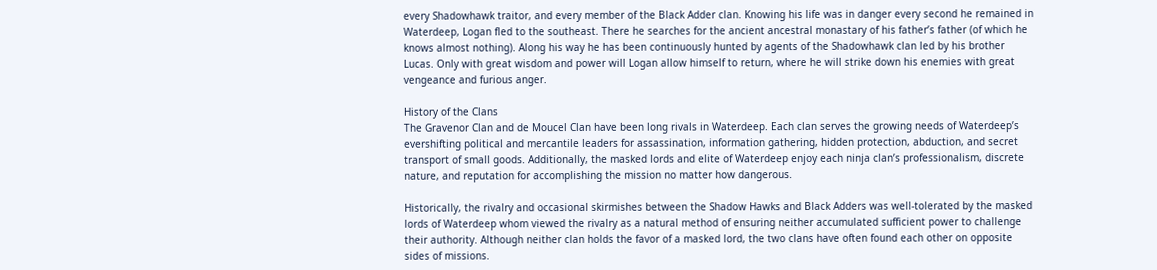every Shadowhawk traitor, and every member of the Black Adder clan. Knowing his life was in danger every second he remained in Waterdeep, Logan fled to the southeast. There he searches for the ancient ancestral monastary of his father’s father (of which he knows almost nothing). Along his way he has been continuously hunted by agents of the Shadowhawk clan led by his brother Lucas. Only with great wisdom and power will Logan allow himself to return, where he will strike down his enemies with great vengeance and furious anger.

History of the Clans
The Gravenor Clan and de Moucel Clan have been long rivals in Waterdeep. Each clan serves the growing needs of Waterdeep’s evershifting political and mercantile leaders for assassination, information gathering, hidden protection, abduction, and secret transport of small goods. Additionally, the masked lords and elite of Waterdeep enjoy each ninja clan’s professionalism, discrete nature, and reputation for accomplishing the mission no matter how dangerous.

Historically, the rivalry and occasional skirmishes between the Shadow Hawks and Black Adders was well-tolerated by the masked lords of Waterdeep whom viewed the rivalry as a natural method of ensuring neither accumulated sufficient power to challenge their authority. Although neither clan holds the favor of a masked lord, the two clans have often found each other on opposite sides of missions.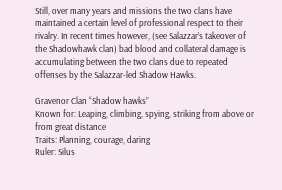Still, over many years and missions the two clans have maintained a certain level of professional respect to their rivalry. In recent times however, (see Salazzar’s takeover of the Shadowhawk clan) bad blood and collateral damage is accumulating between the two clans due to repeated offenses by the Salazzar-led Shadow Hawks.

Gravenor Clan “Shadow hawks”
Known for: Leaping, climbing, spying, striking from above or from great distance
Traits: Planning, courage, daring
Ruler: Silus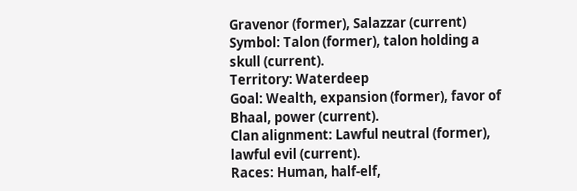Gravenor (former), Salazzar (current)
Symbol: Talon (former), talon holding a skull (current).
Territory: Waterdeep
Goal: Wealth, expansion (former), favor of Bhaal, power (current).
Clan alignment: Lawful neutral (former), lawful evil (current).
Races: Human, half-elf,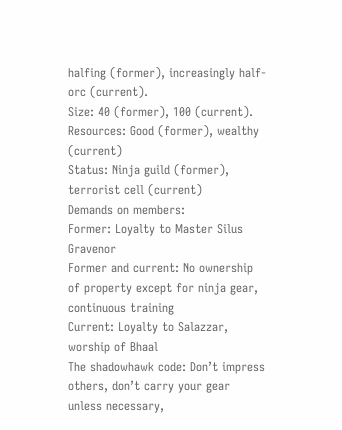halfing (former), increasingly half-orc (current).
Size: 40 (former), 100 (current).
Resources: Good (former), wealthy (current)
Status: Ninja guild (former), terrorist cell (current)
Demands on members:
Former: Loyalty to Master Silus Gravenor
Former and current: No ownership of property except for ninja gear, continuous training
Current: Loyalty to Salazzar, worship of Bhaal
The shadowhawk code: Don’t impress others, don’t carry your gear unless necessary,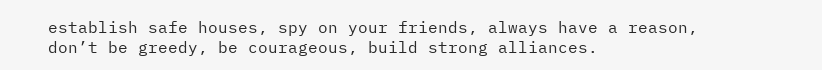establish safe houses, spy on your friends, always have a reason, don’t be greedy, be courageous, build strong alliances.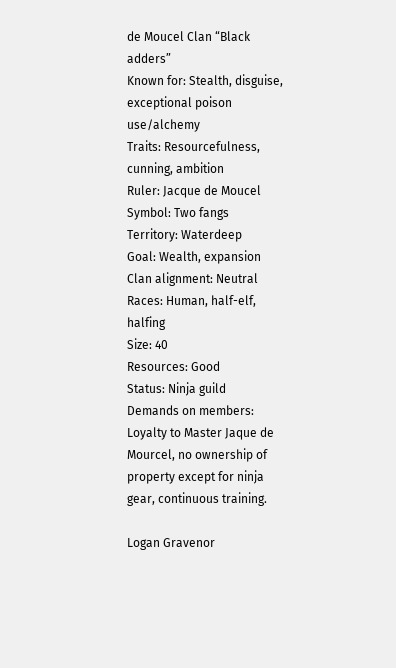de Moucel Clan “Black adders”
Known for: Stealth, disguise, exceptional poison use/alchemy
Traits: Resourcefulness, cunning, ambition
Ruler: Jacque de Moucel
Symbol: Two fangs
Territory: Waterdeep
Goal: Wealth, expansion
Clan alignment: Neutral
Races: Human, half-elf, halfing
Size: 40
Resources: Good
Status: Ninja guild
Demands on members: Loyalty to Master Jaque de Mourcel, no ownership of property except for ninja gear, continuous training.

Logan Gravenor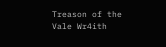Treason of the Vale Wr4ith